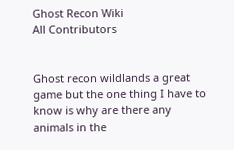Ghost Recon Wiki
All Contributors


Ghost recon wildlands a great game but the one thing I have to know is why are there any animals in the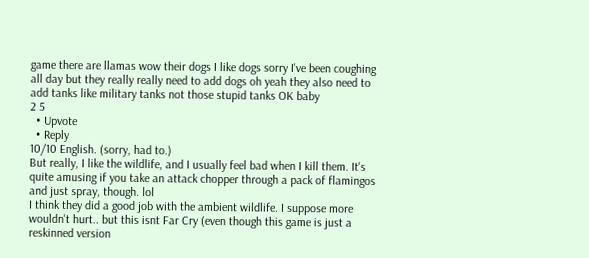game there are llamas wow their dogs I like dogs sorry I've been coughing all day but they really really need to add dogs oh yeah they also need to add tanks like military tanks not those stupid tanks OK baby
2 5
  • Upvote
  • Reply
10/10 English. (sorry, had to.)
But really, I like the wildlife, and I usually feel bad when I kill them. It's quite amusing if you take an attack chopper through a pack of flamingos and just spray, though. lol
I think they did a good job with the ambient wildlife. I suppose more wouldn't hurt.. but this isnt Far Cry (even though this game is just a reskinned version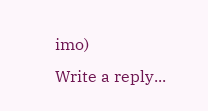imo)
Write a reply...